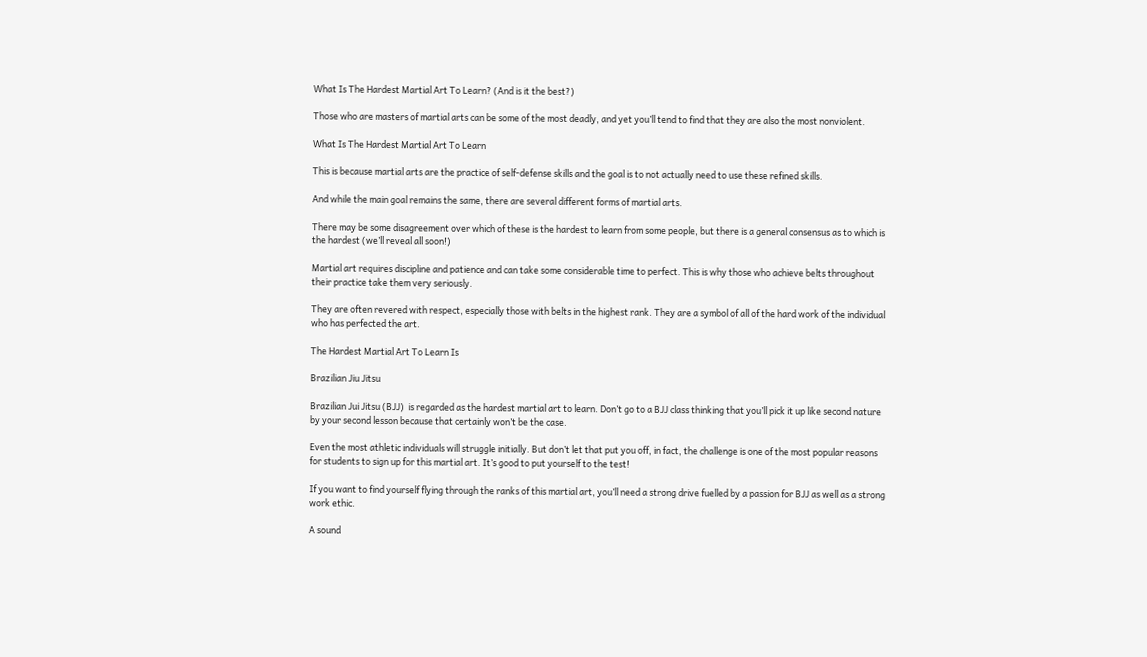What Is The Hardest Martial Art To Learn? (And is it the best?)

Those who are masters of martial arts can be some of the most deadly, and yet you’ll tend to find that they are also the most nonviolent.

What Is The Hardest Martial Art To Learn

This is because martial arts are the practice of self-defense skills and the goal is to not actually need to use these refined skills.

And while the main goal remains the same, there are several different forms of martial arts.

There may be some disagreement over which of these is the hardest to learn from some people, but there is a general consensus as to which is the hardest (we’ll reveal all soon!)

Martial art requires discipline and patience and can take some considerable time to perfect. This is why those who achieve belts throughout their practice take them very seriously.

They are often revered with respect, especially those with belts in the highest rank. They are a symbol of all of the hard work of the individual who has perfected the art.

The Hardest Martial Art To Learn Is

Brazilian Jiu Jitsu

Brazilian Jui Jitsu (BJJ)  is regarded as the hardest martial art to learn. Don’t go to a BJJ class thinking that you’ll pick it up like second nature by your second lesson because that certainly won’t be the case.

Even the most athletic individuals will struggle initially. But don’t let that put you off, in fact, the challenge is one of the most popular reasons for students to sign up for this martial art. It’s good to put yourself to the test!

If you want to find yourself flying through the ranks of this martial art, you’ll need a strong drive fuelled by a passion for BJJ as well as a strong work ethic.

A sound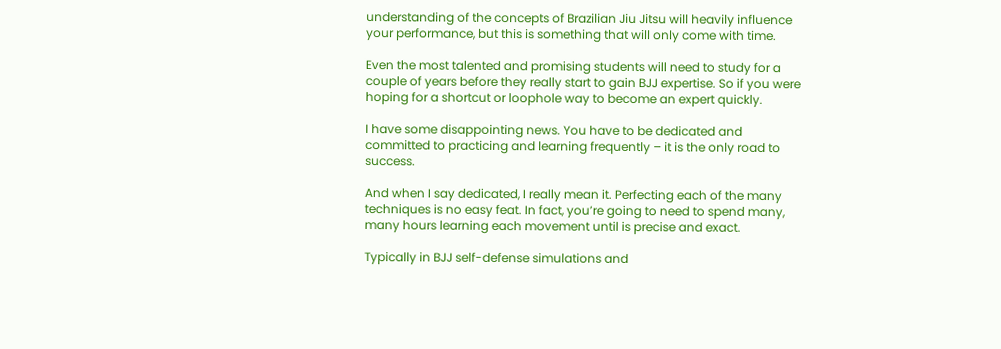understanding of the concepts of Brazilian Jiu Jitsu will heavily influence your performance, but this is something that will only come with time.

Even the most talented and promising students will need to study for a couple of years before they really start to gain BJJ expertise. So if you were hoping for a shortcut or loophole way to become an expert quickly.

I have some disappointing news. You have to be dedicated and committed to practicing and learning frequently – it is the only road to success.

And when I say dedicated, I really mean it. Perfecting each of the many techniques is no easy feat. In fact, you’re going to need to spend many, many hours learning each movement until is precise and exact.

Typically in BJJ self-defense simulations and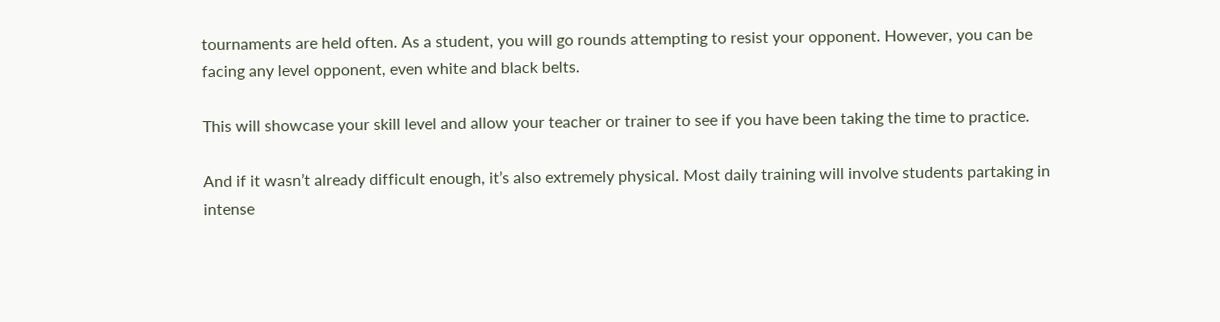tournaments are held often. As a student, you will go rounds attempting to resist your opponent. However, you can be facing any level opponent, even white and black belts.

This will showcase your skill level and allow your teacher or trainer to see if you have been taking the time to practice.

And if it wasn’t already difficult enough, it’s also extremely physical. Most daily training will involve students partaking in intense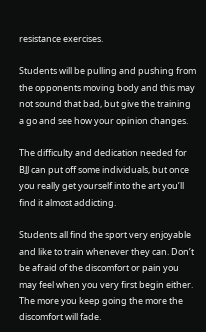resistance exercises.

Students will be pulling and pushing from the opponents moving body and this may not sound that bad, but give the training a go and see how your opinion changes.

The difficulty and dedication needed for BJJ can put off some individuals, but once you really get yourself into the art you’ll find it almost addicting.

Students all find the sport very enjoyable and like to train whenever they can. Don’t be afraid of the discomfort or pain you may feel when you very first begin either. The more you keep going the more the discomfort will fade.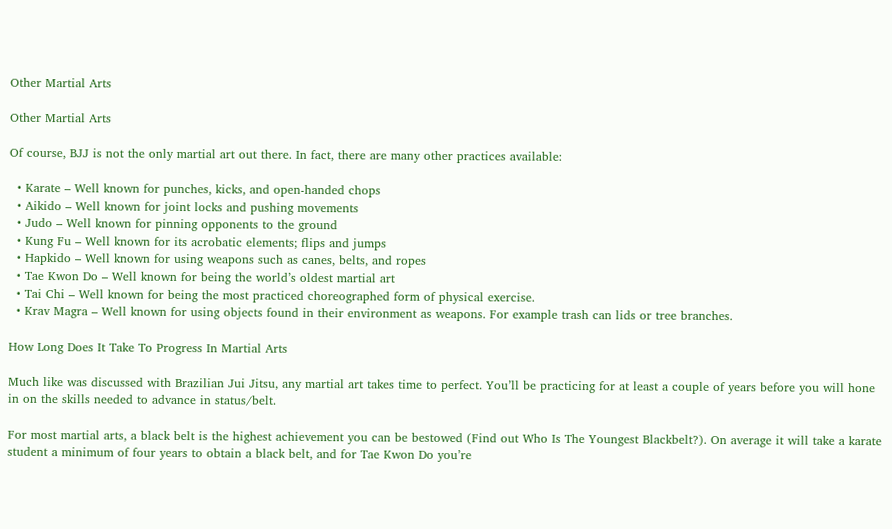Other Martial Arts

Other Martial Arts

Of course, BJJ is not the only martial art out there. In fact, there are many other practices available:

  • Karate – Well known for punches, kicks, and open-handed chops
  • Aikido – Well known for joint locks and pushing movements
  • Judo – Well known for pinning opponents to the ground
  • Kung Fu – Well known for its acrobatic elements; flips and jumps
  • Hapkido – Well known for using weapons such as canes, belts, and ropes
  • Tae Kwon Do – Well known for being the world’s oldest martial art
  • Tai Chi – Well known for being the most practiced choreographed form of physical exercise.
  • Krav Magra – Well known for using objects found in their environment as weapons. For example trash can lids or tree branches.

How Long Does It Take To Progress In Martial Arts

Much like was discussed with Brazilian Jui Jitsu, any martial art takes time to perfect. You’ll be practicing for at least a couple of years before you will hone in on the skills needed to advance in status/belt.

For most martial arts, a black belt is the highest achievement you can be bestowed (Find out Who Is The Youngest Blackbelt?). On average it will take a karate student a minimum of four years to obtain a black belt, and for Tae Kwon Do you’re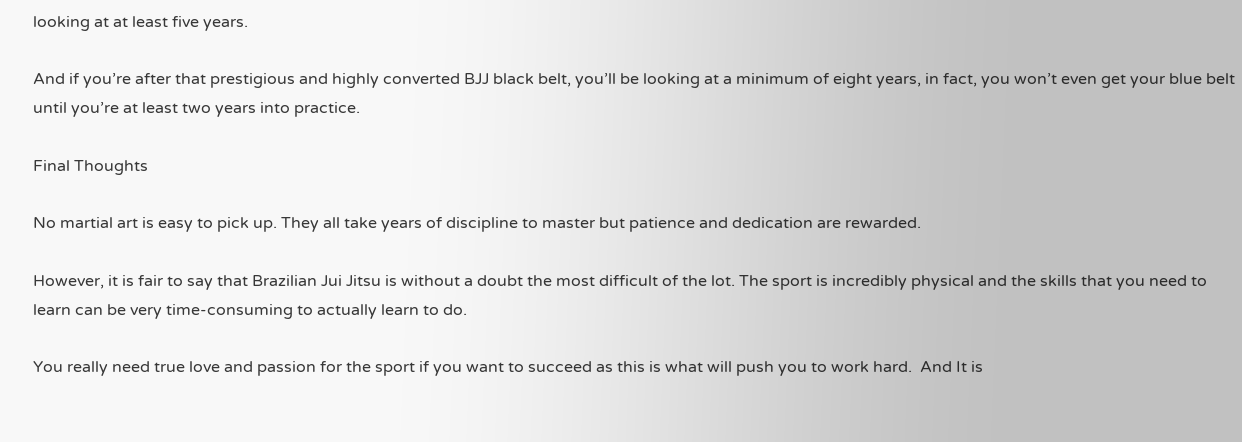looking at at least five years.

And if you’re after that prestigious and highly converted BJJ black belt, you’ll be looking at a minimum of eight years, in fact, you won’t even get your blue belt until you’re at least two years into practice.

Final Thoughts

No martial art is easy to pick up. They all take years of discipline to master but patience and dedication are rewarded.

However, it is fair to say that Brazilian Jui Jitsu is without a doubt the most difficult of the lot. The sport is incredibly physical and the skills that you need to learn can be very time-consuming to actually learn to do.

You really need true love and passion for the sport if you want to succeed as this is what will push you to work hard.  And It is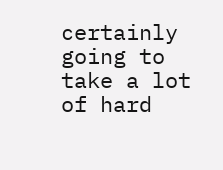certainly going to take a lot of hard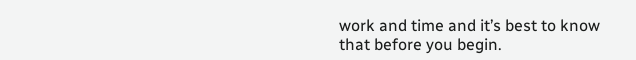work and time and it’s best to know that before you begin.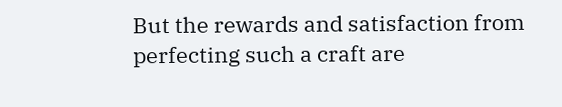But the rewards and satisfaction from perfecting such a craft are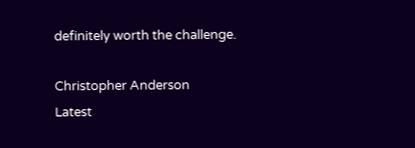definitely worth the challenge.

Christopher Anderson
Latest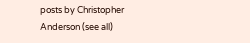posts by Christopher Anderson (see all)